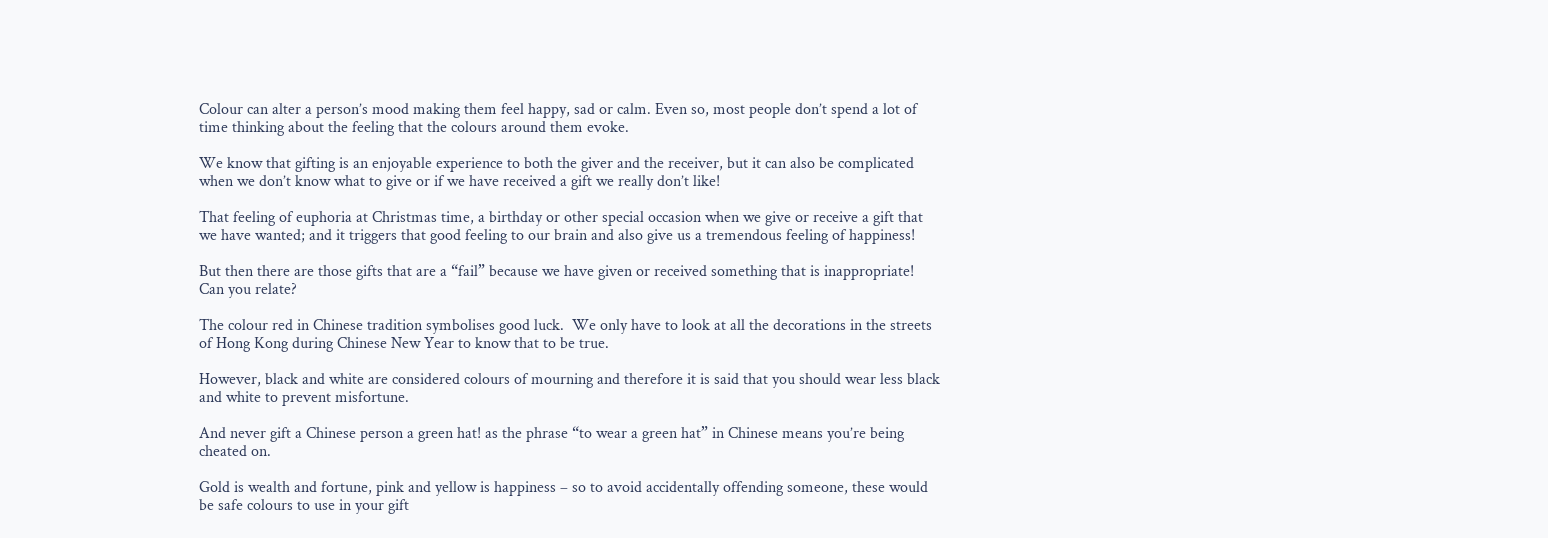Colour can alter a person’s mood making them feel happy, sad or calm. Even so, most people don’t spend a lot of time thinking about the feeling that the colours around them evoke.

We know that gifting is an enjoyable experience to both the giver and the receiver, but it can also be complicated when we don’t know what to give or if we have received a gift we really don’t like!

That feeling of euphoria at Christmas time, a birthday or other special occasion when we give or receive a gift that we have wanted; and it triggers that good feeling to our brain and also give us a tremendous feeling of happiness!

But then there are those gifts that are a “fail” because we have given or received something that is inappropriate!  Can you relate?

The colour red in Chinese tradition symbolises good luck.  We only have to look at all the decorations in the streets of Hong Kong during Chinese New Year to know that to be true.

However, black and white are considered colours of mourning and therefore it is said that you should wear less black and white to prevent misfortune.

And never gift a Chinese person a green hat! as the phrase “to wear a green hat” in Chinese means you’re being cheated on.

Gold is wealth and fortune, pink and yellow is happiness – so to avoid accidentally offending someone, these would be safe colours to use in your gift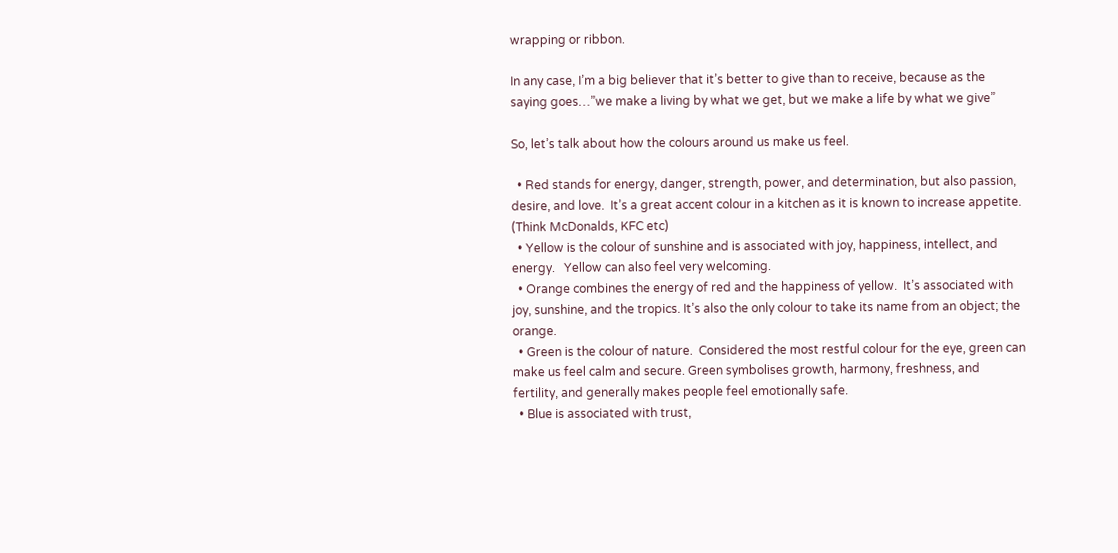wrapping or ribbon.

In any case, I’m a big believer that it’s better to give than to receive, because as the saying goes…”we make a living by what we get, but we make a life by what we give”

So, let’s talk about how the colours around us make us feel.

  • Red stands for energy, danger, strength, power, and determination, but also passion, desire, and love.  It’s a great accent colour in a kitchen as it is known to increase appetite. (Think McDonalds, KFC etc)
  • Yellow is the colour of sunshine and is associated with joy, happiness, intellect, and energy.   Yellow can also feel very welcoming.
  • Orange combines the energy of red and the happiness of yellow.  It’s associated with joy, sunshine, and the tropics. It’s also the only colour to take its name from an object; the orange.
  • Green is the colour of nature.  Considered the most restful colour for the eye, green can make us feel calm and secure. Green symbolises growth, harmony, freshness, and fertility, and generally makes people feel emotionally safe.
  • Blue is associated with trust,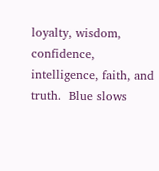loyalty, wisdom, confidence, intelligence, faith, and truth.  Blue slows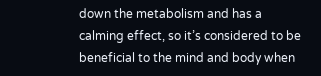down the metabolism and has a calming effect, so it’s considered to be beneficial to the mind and body when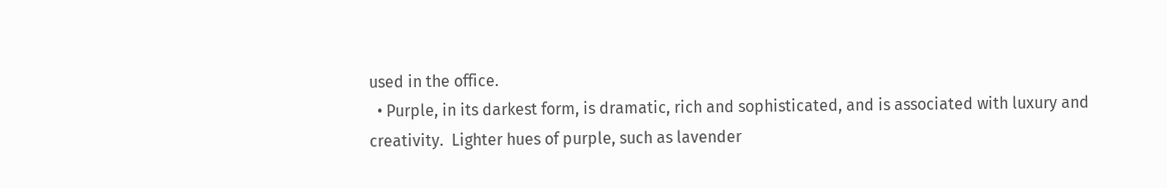used in the office.
  • Purple, in its darkest form, is dramatic, rich and sophisticated, and is associated with luxury and creativity.  Lighter hues of purple, such as lavender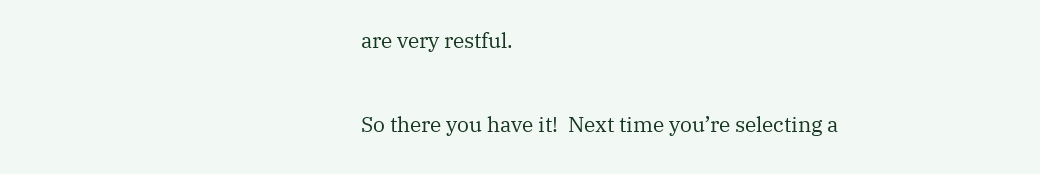are very restful.

So there you have it!  Next time you’re selecting a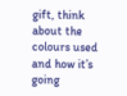gift, think about the colours used and how it’s going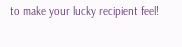to make your lucky recipient feel!